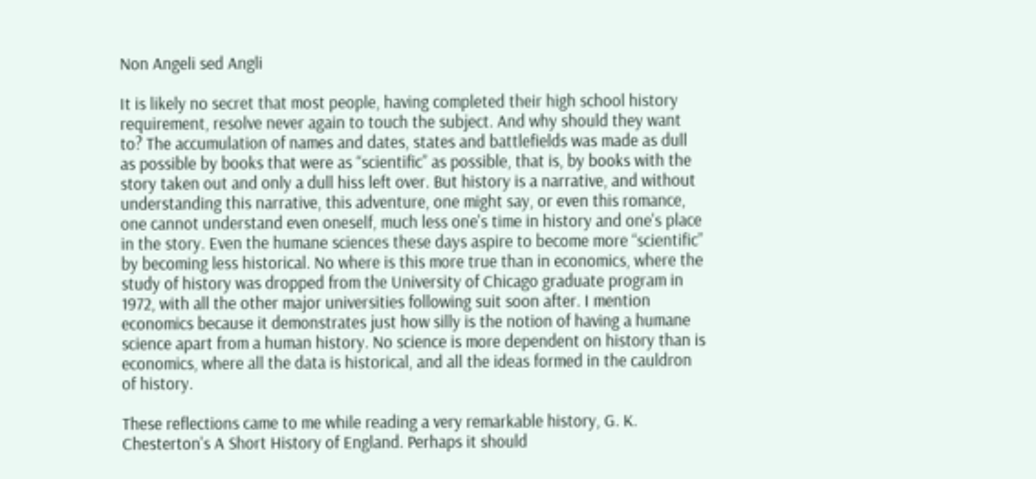Non Angeli sed Angli

It is likely no secret that most people, having completed their high school history requirement, resolve never again to touch the subject. And why should they want to? The accumulation of names and dates, states and battlefields was made as dull as possible by books that were as “scientific” as possible, that is, by books with the story taken out and only a dull hiss left over. But history is a narrative, and without understanding this narrative, this adventure, one might say, or even this romance, one cannot understand even oneself, much less one's time in history and one's place in the story. Even the humane sciences these days aspire to become more “scientific” by becoming less historical. No where is this more true than in economics, where the study of history was dropped from the University of Chicago graduate program in 1972, with all the other major universities following suit soon after. I mention economics because it demonstrates just how silly is the notion of having a humane science apart from a human history. No science is more dependent on history than is economics, where all the data is historical, and all the ideas formed in the cauldron of history.

These reflections came to me while reading a very remarkable history, G. K. Chesterton's A Short History of England. Perhaps it should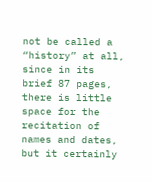not be called a “history” at all, since in its brief 87 pages, there is little space for the recitation of names and dates, but it certainly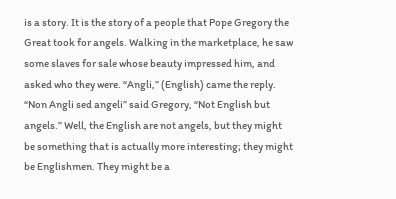is a story. It is the story of a people that Pope Gregory the Great took for angels. Walking in the marketplace, he saw some slaves for sale whose beauty impressed him, and asked who they were. “Angli,” (English) came the reply. “Non Angli sed angeli” said Gregory, “Not English but angels.” Well, the English are not angels, but they might be something that is actually more interesting; they might be Englishmen. They might be a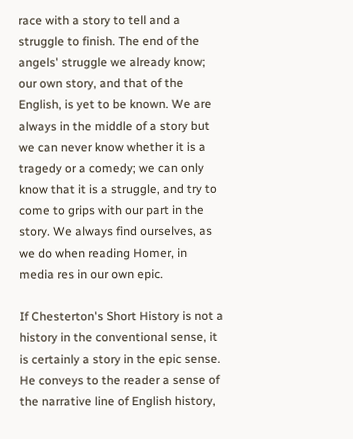race with a story to tell and a struggle to finish. The end of the angels' struggle we already know; our own story, and that of the English, is yet to be known. We are always in the middle of a story but we can never know whether it is a tragedy or a comedy; we can only know that it is a struggle, and try to come to grips with our part in the story. We always find ourselves, as we do when reading Homer, in media res in our own epic.

If Chesterton's Short History is not a history in the conventional sense, it is certainly a story in the epic sense. He conveys to the reader a sense of the narrative line of English history,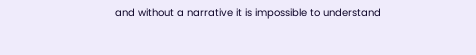and without a narrative it is impossible to understand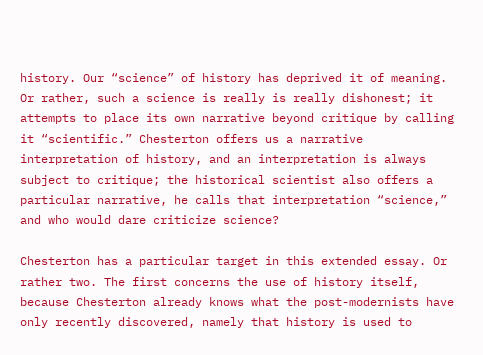history. Our “science” of history has deprived it of meaning. Or rather, such a science is really is really dishonest; it attempts to place its own narrative beyond critique by calling it “scientific.” Chesterton offers us a narrative interpretation of history, and an interpretation is always subject to critique; the historical scientist also offers a particular narrative, he calls that interpretation “science,” and who would dare criticize science?

Chesterton has a particular target in this extended essay. Or rather two. The first concerns the use of history itself, because Chesterton already knows what the post-modernists have only recently discovered, namely that history is used to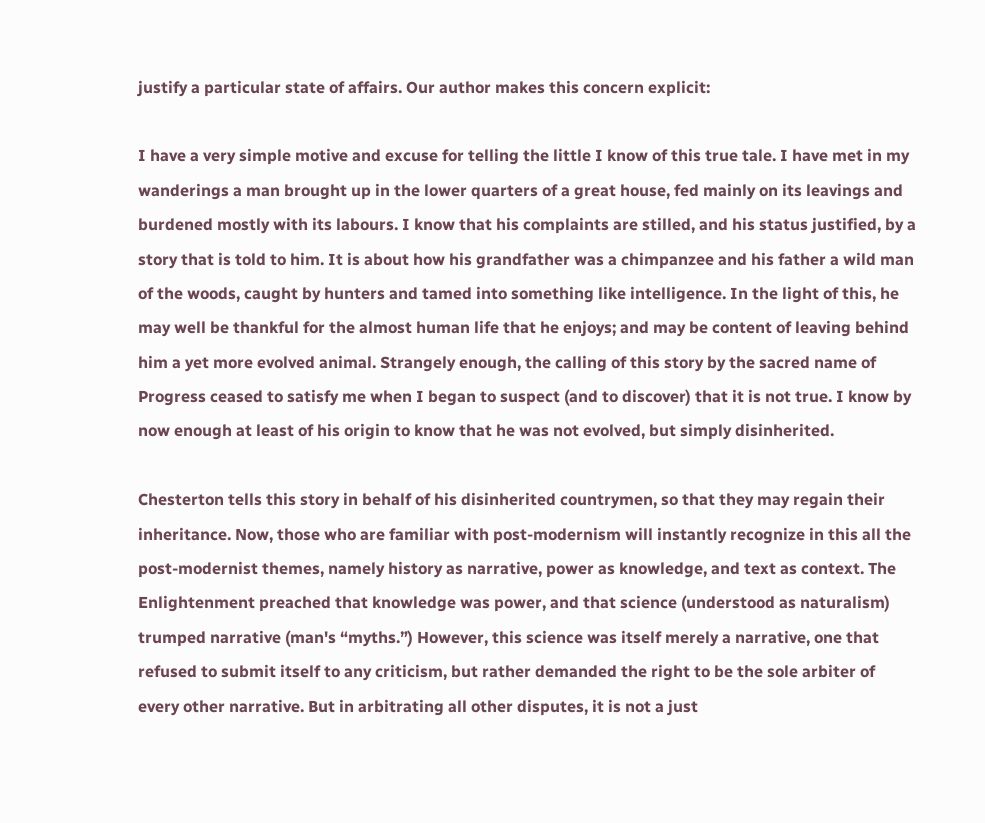justify a particular state of affairs. Our author makes this concern explicit:

I have a very simple motive and excuse for telling the little I know of this true tale. I have met in my wanderings a man brought up in the lower quarters of a great house, fed mainly on its leavings and burdened mostly with its labours. I know that his complaints are stilled, and his status justified, by a story that is told to him. It is about how his grandfather was a chimpanzee and his father a wild man of the woods, caught by hunters and tamed into something like intelligence. In the light of this, he may well be thankful for the almost human life that he enjoys; and may be content of leaving behind him a yet more evolved animal. Strangely enough, the calling of this story by the sacred name of Progress ceased to satisfy me when I began to suspect (and to discover) that it is not true. I know by now enough at least of his origin to know that he was not evolved, but simply disinherited.

Chesterton tells this story in behalf of his disinherited countrymen, so that they may regain their inheritance. Now, those who are familiar with post-modernism will instantly recognize in this all the post-modernist themes, namely history as narrative, power as knowledge, and text as context. The Enlightenment preached that knowledge was power, and that science (understood as naturalism) trumped narrative (man's “myths.”) However, this science was itself merely a narrative, one that refused to submit itself to any criticism, but rather demanded the right to be the sole arbiter of every other narrative. But in arbitrating all other disputes, it is not a just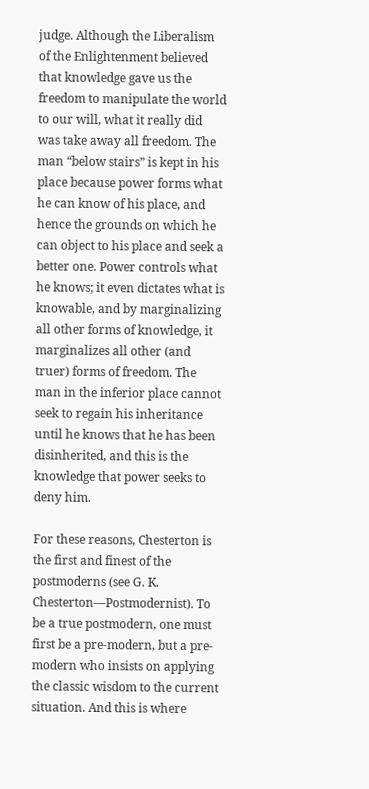judge. Although the Liberalism of the Enlightenment believed that knowledge gave us the freedom to manipulate the world to our will, what it really did was take away all freedom. The man “below stairs” is kept in his place because power forms what he can know of his place, and hence the grounds on which he can object to his place and seek a better one. Power controls what he knows; it even dictates what is knowable, and by marginalizing all other forms of knowledge, it marginalizes all other (and truer) forms of freedom. The man in the inferior place cannot seek to regain his inheritance until he knows that he has been disinherited, and this is the knowledge that power seeks to deny him.

For these reasons, Chesterton is the first and finest of the postmoderns (see G. K. Chesterton—Postmodernist). To be a true postmodern, one must first be a pre-modern, but a pre-modern who insists on applying the classic wisdom to the current situation. And this is where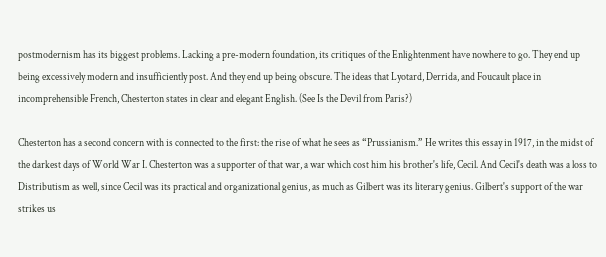postmodernism has its biggest problems. Lacking a pre-modern foundation, its critiques of the Enlightenment have nowhere to go. They end up being excessively modern and insufficiently post. And they end up being obscure. The ideas that Lyotard, Derrida, and Foucault place in incomprehensible French, Chesterton states in clear and elegant English. (See Is the Devil from Paris?)

Chesterton has a second concern with is connected to the first: the rise of what he sees as “Prussianism.” He writes this essay in 1917, in the midst of the darkest days of World War I. Chesterton was a supporter of that war, a war which cost him his brother's life, Cecil. And Cecil's death was a loss to Distributism as well, since Cecil was its practical and organizational genius, as much as Gilbert was its literary genius. Gilbert's support of the war strikes us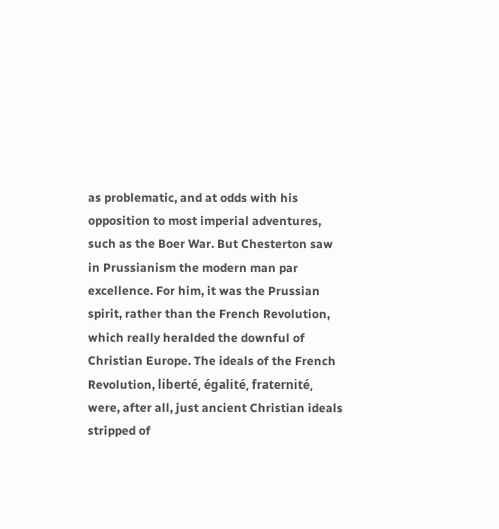as problematic, and at odds with his opposition to most imperial adventures, such as the Boer War. But Chesterton saw in Prussianism the modern man par excellence. For him, it was the Prussian spirit, rather than the French Revolution, which really heralded the downful of Christian Europe. The ideals of the French Revolution, liberté, égalité, fraternité, were, after all, just ancient Christian ideals stripped of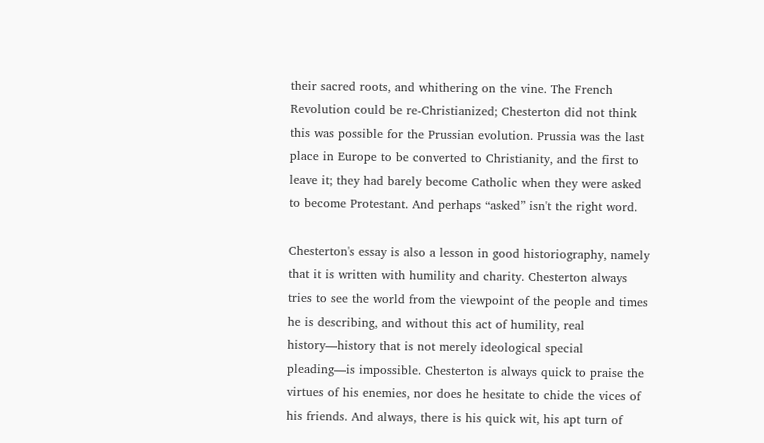their sacred roots, and whithering on the vine. The French Revolution could be re-Christianized; Chesterton did not think this was possible for the Prussian evolution. Prussia was the last place in Europe to be converted to Christianity, and the first to leave it; they had barely become Catholic when they were asked to become Protestant. And perhaps “asked” isn't the right word.

Chesterton's essay is also a lesson in good historiography, namely that it is written with humility and charity. Chesterton always tries to see the world from the viewpoint of the people and times he is describing, and without this act of humility, real history—history that is not merely ideological special pleading—is impossible. Chesterton is always quick to praise the virtues of his enemies, nor does he hesitate to chide the vices of his friends. And always, there is his quick wit, his apt turn of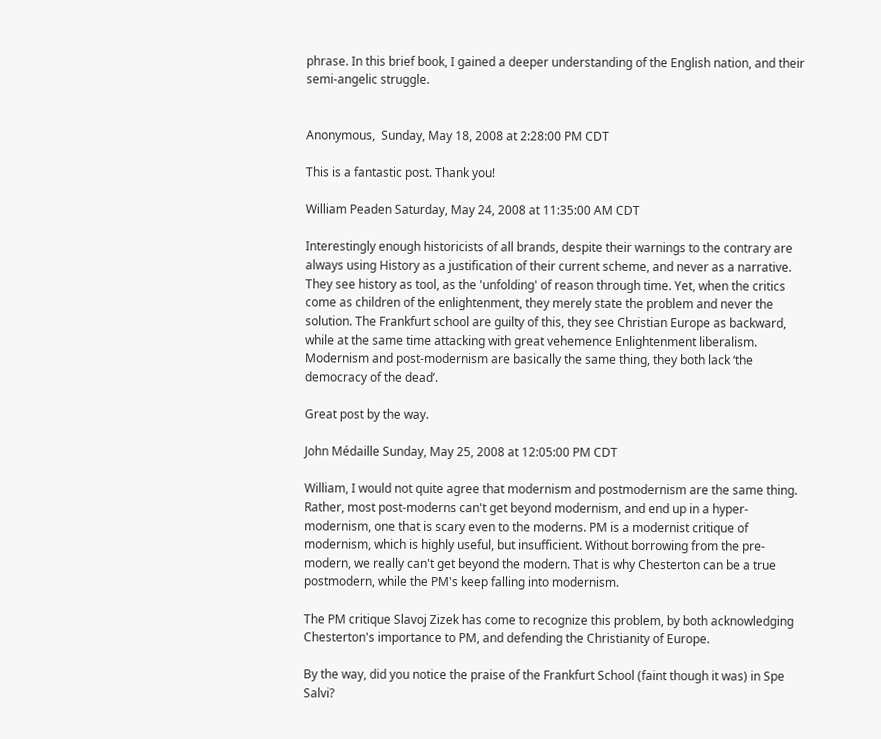phrase. In this brief book, I gained a deeper understanding of the English nation, and their semi-angelic struggle.


Anonymous,  Sunday, May 18, 2008 at 2:28:00 PM CDT

This is a fantastic post. Thank you!

William Peaden Saturday, May 24, 2008 at 11:35:00 AM CDT

Interestingly enough historicists of all brands, despite their warnings to the contrary are always using History as a justification of their current scheme, and never as a narrative. They see history as tool, as the 'unfolding' of reason through time. Yet, when the critics come as children of the enlightenment, they merely state the problem and never the solution. The Frankfurt school are guilty of this, they see Christian Europe as backward, while at the same time attacking with great vehemence Enlightenment liberalism. Modernism and post-modernism are basically the same thing, they both lack ‘the democracy of the dead’.

Great post by the way.

John Médaille Sunday, May 25, 2008 at 12:05:00 PM CDT

William, I would not quite agree that modernism and postmodernism are the same thing. Rather, most post-moderns can't get beyond modernism, and end up in a hyper-modernism, one that is scary even to the moderns. PM is a modernist critique of modernism, which is highly useful, but insufficient. Without borrowing from the pre-modern, we really can't get beyond the modern. That is why Chesterton can be a true postmodern, while the PM's keep falling into modernism.

The PM critique Slavoj Zizek has come to recognize this problem, by both acknowledging Chesterton's importance to PM, and defending the Christianity of Europe.

By the way, did you notice the praise of the Frankfurt School (faint though it was) in Spe Salvi?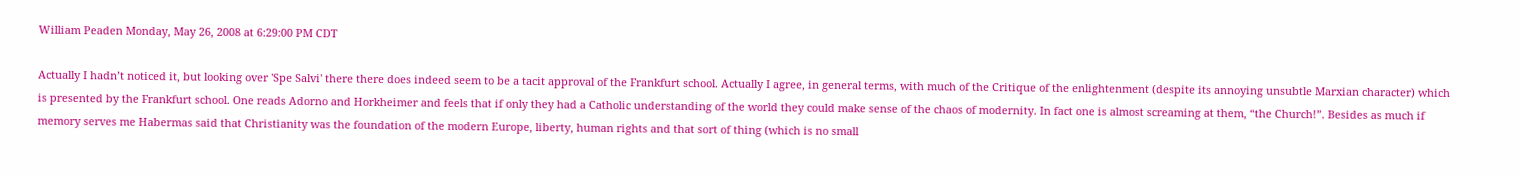William Peaden Monday, May 26, 2008 at 6:29:00 PM CDT

Actually I hadn’t noticed it, but looking over 'Spe Salvi' there there does indeed seem to be a tacit approval of the Frankfurt school. Actually I agree, in general terms, with much of the Critique of the enlightenment (despite its annoying unsubtle Marxian character) which is presented by the Frankfurt school. One reads Adorno and Horkheimer and feels that if only they had a Catholic understanding of the world they could make sense of the chaos of modernity. In fact one is almost screaming at them, “the Church!”. Besides as much if memory serves me Habermas said that Christianity was the foundation of the modern Europe, liberty, human rights and that sort of thing (which is no small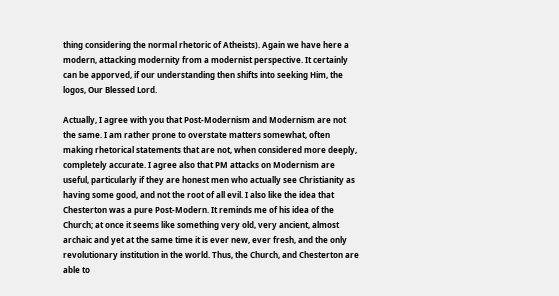thing considering the normal rhetoric of Atheists). Again we have here a modern, attacking modernity from a modernist perspective. It certainly can be apporved, if our understanding then shifts into seeking Him, the logos, Our Blessed Lord.

Actually, I agree with you that Post-Modernism and Modernism are not the same. I am rather prone to overstate matters somewhat, often making rhetorical statements that are not, when considered more deeply, completely accurate. I agree also that PM attacks on Modernism are useful, particularly if they are honest men who actually see Christianity as having some good, and not the root of all evil. I also like the idea that Chesterton was a pure Post-Modern. It reminds me of his idea of the Church; at once it seems like something very old, very ancient, almost archaic and yet at the same time it is ever new, ever fresh, and the only revolutionary institution in the world. Thus, the Church, and Chesterton are able to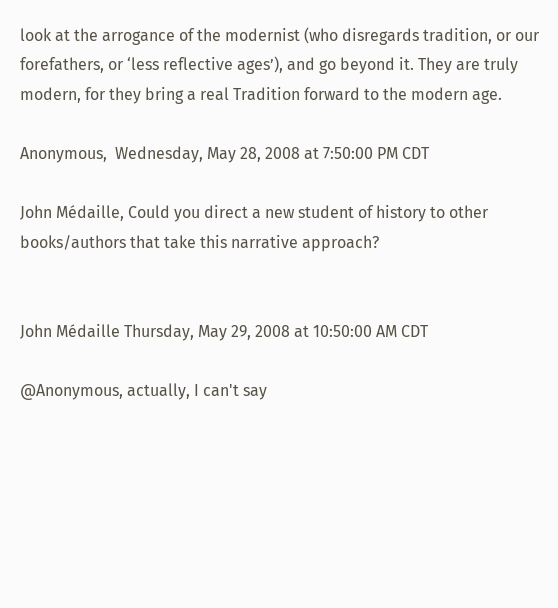look at the arrogance of the modernist (who disregards tradition, or our forefathers, or ‘less reflective ages’), and go beyond it. They are truly modern, for they bring a real Tradition forward to the modern age.

Anonymous,  Wednesday, May 28, 2008 at 7:50:00 PM CDT

John Médaille, Could you direct a new student of history to other books/authors that take this narrative approach?


John Médaille Thursday, May 29, 2008 at 10:50:00 AM CDT

@Anonymous, actually, I can't say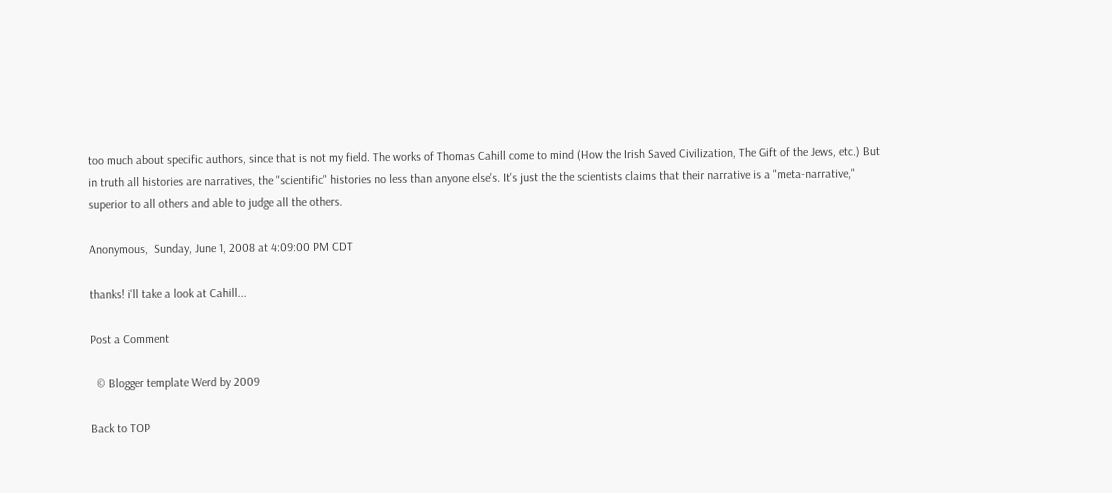too much about specific authors, since that is not my field. The works of Thomas Cahill come to mind (How the Irish Saved Civilization, The Gift of the Jews, etc.) But in truth all histories are narratives, the "scientific" histories no less than anyone else's. It's just the the scientists claims that their narrative is a "meta-narrative," superior to all others and able to judge all the others.

Anonymous,  Sunday, June 1, 2008 at 4:09:00 PM CDT

thanks! i'll take a look at Cahill...

Post a Comment

  © Blogger template Werd by 2009

Back to TOP